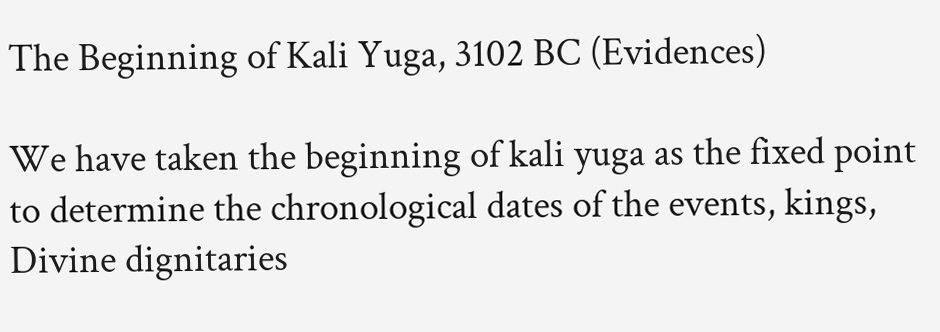The Beginning of Kali Yuga, 3102 BC (Evidences)

We have taken the beginning of kali yuga as the fixed point to determine the chronological dates of the events, kings, Divine dignitaries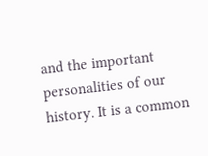and the important personalities of our history. It is a common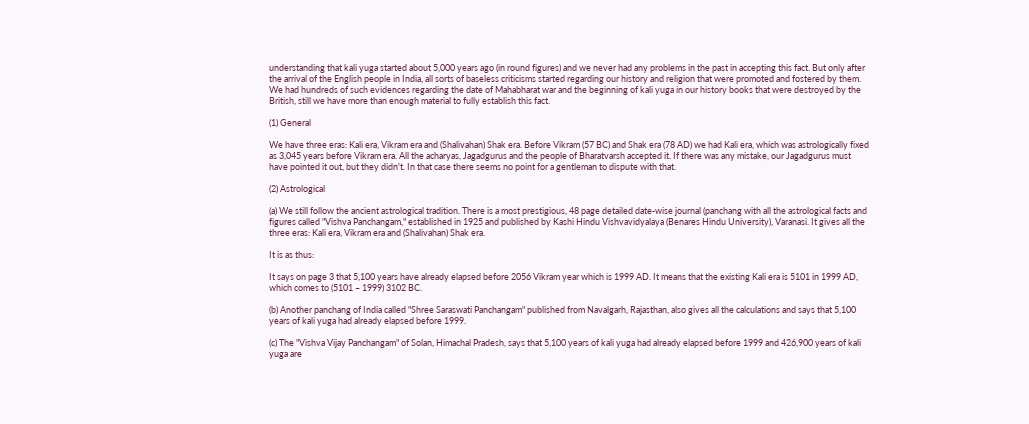understanding that kali yuga started about 5,000 years ago (in round figures) and we never had any problems in the past in accepting this fact. But only after the arrival of the English people in India, all sorts of baseless criticisms started regarding our history and religion that were promoted and fostered by them. We had hundreds of such evidences regarding the date of Mahabharat war and the beginning of kali yuga in our history books that were destroyed by the British, still we have more than enough material to fully establish this fact.

(1) General

We have three eras: Kali era, Vikram era and (Shalivahan) Shak era. Before Vikram (57 BC) and Shak era (78 AD) we had Kali era, which was astrologically fixed as 3,045 years before Vikram era. All the acharyas, Jagadgurus and the people of Bharatvarsh accepted it. If there was any mistake, our Jagadgurus must have pointed it out, but they didn't. In that case there seems no point for a gentleman to dispute with that.

(2) Astrological

(a) We still follow the ancient astrological tradition. There is a most prestigious, 48 page detailed date-wise journal (panchang with all the astrological facts and figures called "Vishva Panchangam," established in 1925 and published by Kashi Hindu Vishvavidyalaya (Benares Hindu University), Varanasi. It gives all the three eras: Kali era, Vikram era and (Shalivahan) Shak era.

It is as thus:

It says on page 3 that 5,100 years have already elapsed before 2056 Vikram year which is 1999 AD. It means that the existing Kali era is 5101 in 1999 AD, which comes to (5101 – 1999) 3102 BC.

(b) Another panchang of India called "Shree Saraswati Panchangam" published from Navalgarh, Rajasthan, also gives all the calculations and says that 5,100 years of kali yuga had already elapsed before 1999.

(c) The "Vishva Vijay Panchangam" of Solan, Himachal Pradesh, says that 5,100 years of kali yuga had already elapsed before 1999 and 426,900 years of kali yuga are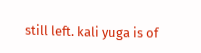still left. kali yuga is of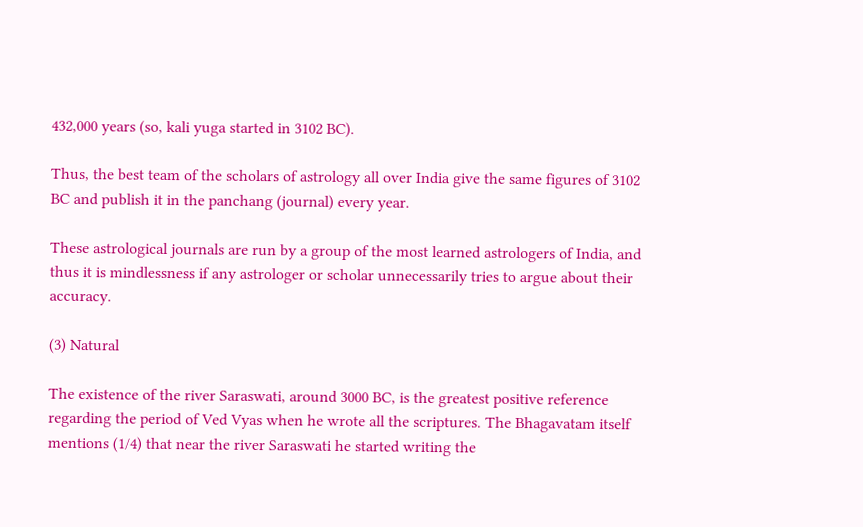432,000 years (so, kali yuga started in 3102 BC).

Thus, the best team of the scholars of astrology all over India give the same figures of 3102 BC and publish it in the panchang (journal) every year.

These astrological journals are run by a group of the most learned astrologers of India, and thus it is mindlessness if any astrologer or scholar unnecessarily tries to argue about their accuracy.

(3) Natural

The existence of the river Saraswati, around 3000 BC, is the greatest positive reference regarding the period of Ved Vyas when he wrote all the scriptures. The Bhagavatam itself mentions (1/4) that near the river Saraswati he started writing the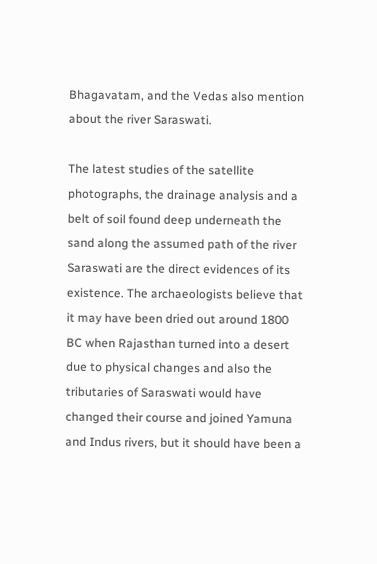Bhagavatam, and the Vedas also mention about the river Saraswati.

The latest studies of the satellite photographs, the drainage analysis and a belt of soil found deep underneath the sand along the assumed path of the river Saraswati are the direct evidences of its existence. The archaeologists believe that it may have been dried out around 1800 BC when Rajasthan turned into a desert due to physical changes and also the tributaries of Saraswati would have changed their course and joined Yamuna and Indus rivers, but it should have been a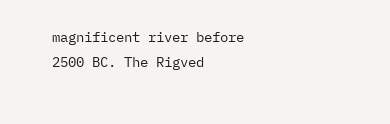magnificent river before 2500 BC. The Rigved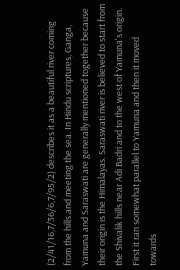(2/41/16,7/36/6,7/95/2) describes it as a beautiful river coming from the hills and meeting the sea. In Hindu scriptures, Ganga, Yamuna and Saraswati are generally mentioned together because their origin is the Himalayas. Saraswati river is believed to start from the Shivalik hills near Adi Badri and to the west of Yamuna's origin. First it ran somewhat parallel to Yamuna and then it moved towards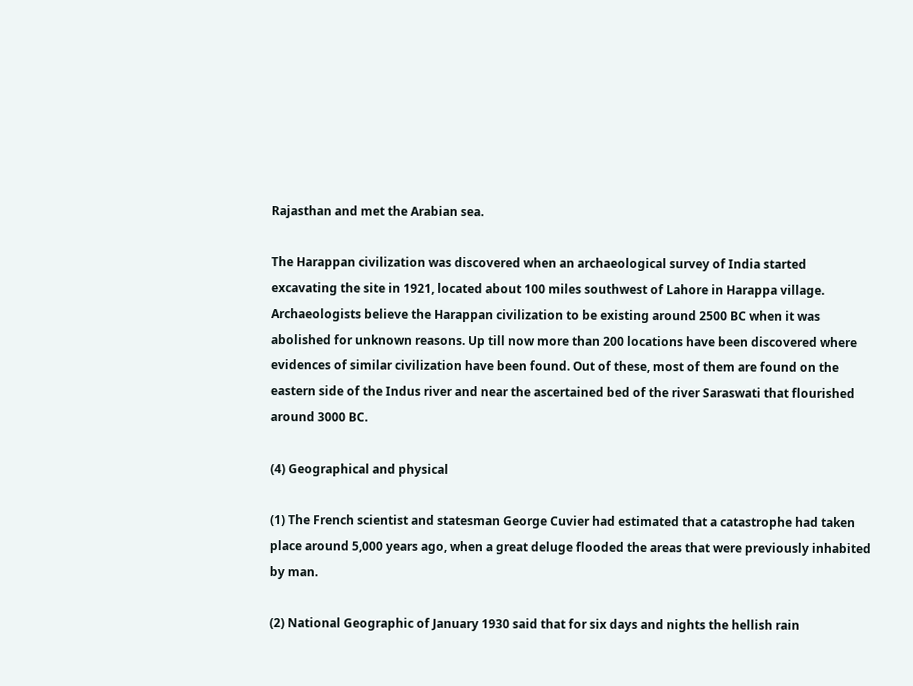Rajasthan and met the Arabian sea.

The Harappan civilization was discovered when an archaeological survey of India started excavating the site in 1921, located about 100 miles southwest of Lahore in Harappa village. Archaeologists believe the Harappan civilization to be existing around 2500 BC when it was abolished for unknown reasons. Up till now more than 200 locations have been discovered where evidences of similar civilization have been found. Out of these, most of them are found on the eastern side of the Indus river and near the ascertained bed of the river Saraswati that flourished around 3000 BC.

(4) Geographical and physical

(1) The French scientist and statesman George Cuvier had estimated that a catastrophe had taken place around 5,000 years ago, when a great deluge flooded the areas that were previously inhabited by man.

(2) National Geographic of January 1930 said that for six days and nights the hellish rain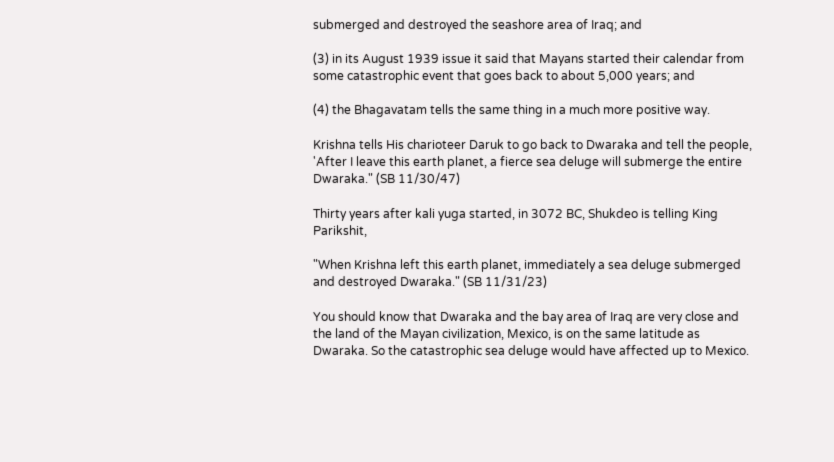submerged and destroyed the seashore area of Iraq; and

(3) in its August 1939 issue it said that Mayans started their calendar from some catastrophic event that goes back to about 5,000 years; and

(4) the Bhagavatam tells the same thing in a much more positive way.

Krishna tells His charioteer Daruk to go back to Dwaraka and tell the people, 'After I leave this earth planet, a fierce sea deluge will submerge the entire Dwaraka." (SB 11/30/47)

Thirty years after kali yuga started, in 3072 BC, Shukdeo is telling King Parikshit,

"When Krishna left this earth planet, immediately a sea deluge submerged and destroyed Dwaraka." (SB 11/31/23)

You should know that Dwaraka and the bay area of Iraq are very close and the land of the Mayan civilization, Mexico, is on the same latitude as Dwaraka. So the catastrophic sea deluge would have affected up to Mexico.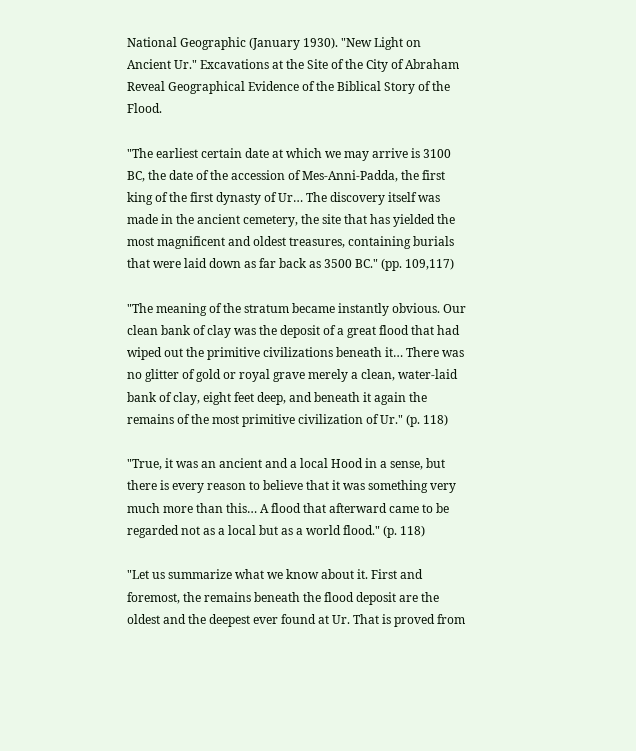National Geographic (January 1930). "New Light on Ancient Ur." Excavations at the Site of the City of Abraham Reveal Geographical Evidence of the Biblical Story of the Flood.

"The earliest certain date at which we may arrive is 3100 BC, the date of the accession of Mes-Anni-Padda, the first king of the first dynasty of Ur… The discovery itself was made in the ancient cemetery, the site that has yielded the most magnificent and oldest treasures, containing burials that were laid down as far back as 3500 BC." (pp. 109,117)

"The meaning of the stratum became instantly obvious. Our clean bank of clay was the deposit of a great flood that had wiped out the primitive civilizations beneath it… There was no glitter of gold or royal grave merely a clean, water-laid bank of clay, eight feet deep, and beneath it again the remains of the most primitive civilization of Ur." (p. 118)

"True, it was an ancient and a local Hood in a sense, but there is every reason to believe that it was something very much more than this… A flood that afterward came to be regarded not as a local but as a world flood." (p. 118)

"Let us summarize what we know about it. First and foremost, the remains beneath the flood deposit are the oldest and the deepest ever found at Ur. That is proved from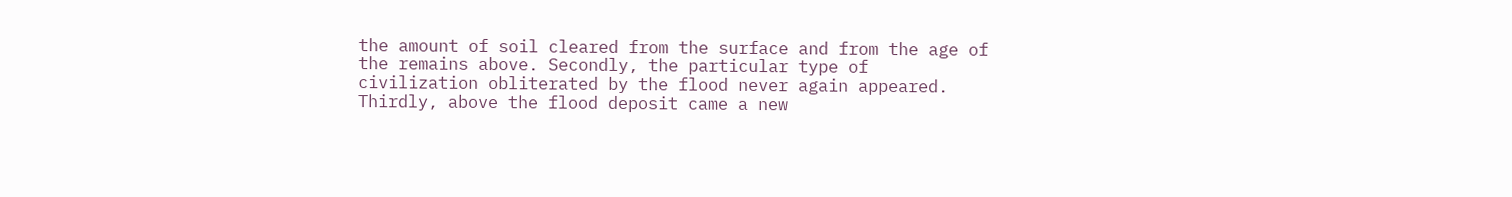the amount of soil cleared from the surface and from the age of the remains above. Secondly, the particular type of civilization obliterated by the flood never again appeared. Thirdly, above the flood deposit came a new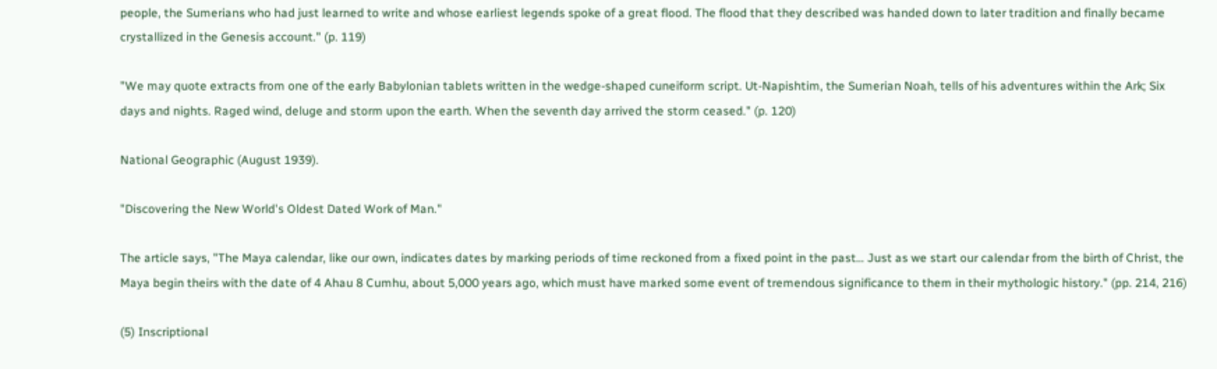people, the Sumerians who had just learned to write and whose earliest legends spoke of a great flood. The flood that they described was handed down to later tradition and finally became crystallized in the Genesis account." (p. 119)

"We may quote extracts from one of the early Babylonian tablets written in the wedge-shaped cuneiform script. Ut-Napishtim, the Sumerian Noah, tells of his adventures within the Ark; Six days and nights. Raged wind, deluge and storm upon the earth. When the seventh day arrived the storm ceased." (p. 120)

National Geographic (August 1939).

"Discovering the New World's Oldest Dated Work of Man."

The article says, "The Maya calendar, like our own, indicates dates by marking periods of time reckoned from a fixed point in the past… Just as we start our calendar from the birth of Christ, the Maya begin theirs with the date of 4 Ahau 8 Cumhu, about 5,000 years ago, which must have marked some event of tremendous significance to them in their mythologic history." (pp. 214, 216)

(5) Inscriptional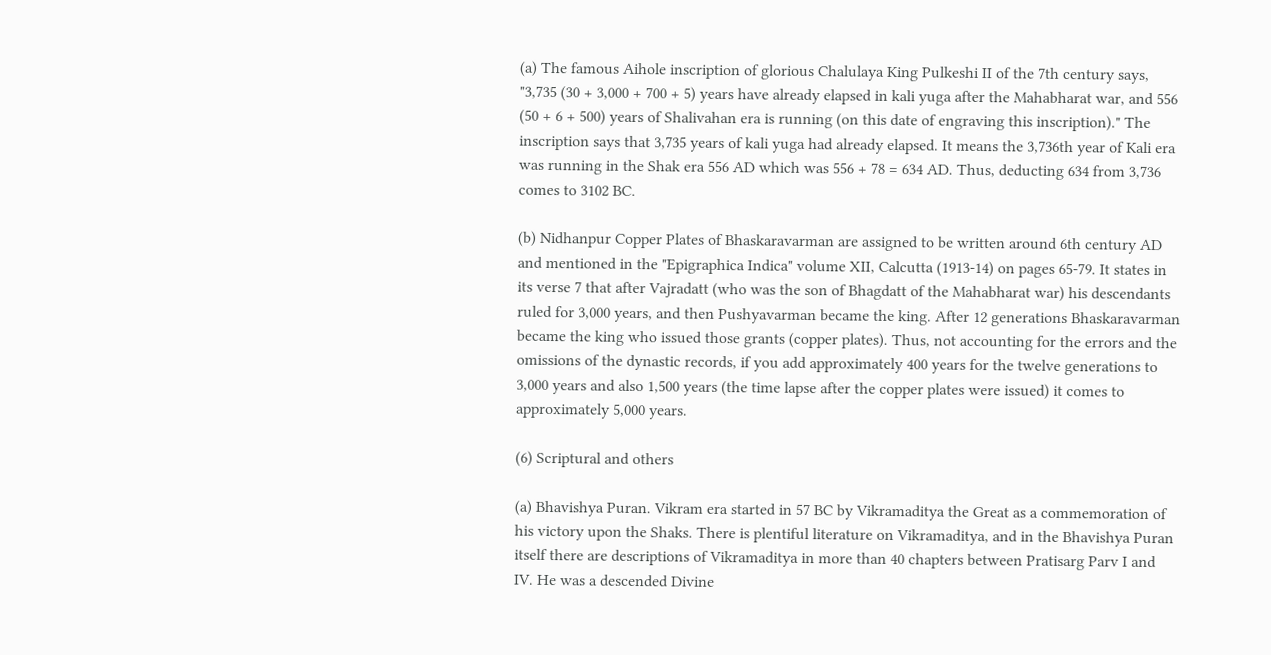(a) The famous Aihole inscription of glorious Chalulaya King Pulkeshi II of the 7th century says, "3,735 (30 + 3,000 + 700 + 5) years have already elapsed in kali yuga after the Mahabharat war, and 556 (50 + 6 + 500) years of Shalivahan era is running (on this date of engraving this inscription)." The inscription says that 3,735 years of kali yuga had already elapsed. It means the 3,736th year of Kali era was running in the Shak era 556 AD which was 556 + 78 = 634 AD. Thus, deducting 634 from 3,736 comes to 3102 BC.

(b) Nidhanpur Copper Plates of Bhaskaravarman are assigned to be written around 6th century AD and mentioned in the "Epigraphica Indica" volume XII, Calcutta (1913-14) on pages 65-79. It states in its verse 7 that after Vajradatt (who was the son of Bhagdatt of the Mahabharat war) his descendants ruled for 3,000 years, and then Pushyavarman became the king. After 12 generations Bhaskaravarman became the king who issued those grants (copper plates). Thus, not accounting for the errors and the omissions of the dynastic records, if you add approximately 400 years for the twelve generations to 3,000 years and also 1,500 years (the time lapse after the copper plates were issued) it comes to approximately 5,000 years.

(6) Scriptural and others

(a) Bhavishya Puran. Vikram era started in 57 BC by Vikramaditya the Great as a commemoration of his victory upon the Shaks. There is plentiful literature on Vikramaditya, and in the Bhavishya Puran itself there are descriptions of Vikramaditya in more than 40 chapters between Pratisarg Parv I and IV. He was a descended Divine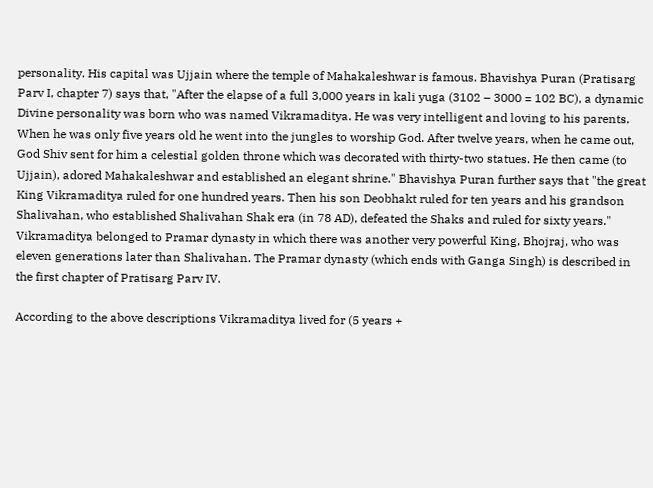personality. His capital was Ujjain where the temple of Mahakaleshwar is famous. Bhavishya Puran (Pratisarg Parv I, chapter 7) says that, "After the elapse of a full 3,000 years in kali yuga (3102 – 3000 = 102 BC), a dynamic Divine personality was born who was named Vikramaditya. He was very intelligent and loving to his parents. When he was only five years old he went into the jungles to worship God. After twelve years, when he came out, God Shiv sent for him a celestial golden throne which was decorated with thirty-two statues. He then came (to Ujjain), adored Mahakaleshwar and established an elegant shrine." Bhavishya Puran further says that "the great King Vikramaditya ruled for one hundred years. Then his son Deobhakt ruled for ten years and his grandson Shalivahan, who established Shalivahan Shak era (in 78 AD), defeated the Shaks and ruled for sixty years." Vikramaditya belonged to Pramar dynasty in which there was another very powerful King, Bhojraj, who was eleven generations later than Shalivahan. The Pramar dynasty (which ends with Ganga Singh) is described in the first chapter of Pratisarg Parv IV.

According to the above descriptions Vikramaditya lived for (5 years +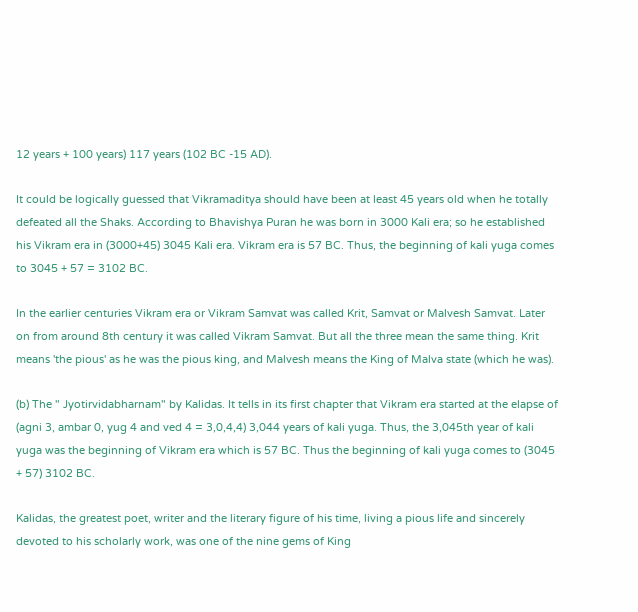12 years + 100 years) 117 years (102 BC -15 AD).

It could be logically guessed that Vikramaditya should have been at least 45 years old when he totally defeated all the Shaks. According to Bhavishya Puran he was born in 3000 Kali era; so he established his Vikram era in (3000+45) 3045 Kali era. Vikram era is 57 BC. Thus, the beginning of kali yuga comes to 3045 + 57 = 3102 BC.

In the earlier centuries Vikram era or Vikram Samvat was called Krit, Samvat or Malvesh Samvat. Later on from around 8th century it was called Vikram Samvat. But all the three mean the same thing. Krit means 'the pious' as he was the pious king, and Malvesh means the King of Malva state (which he was).

(b) The " Jyotirvidabharnam" by Kalidas. It tells in its first chapter that Vikram era started at the elapse of (agni 3, ambar 0, yug 4 and ved 4 = 3,0,4,4) 3,044 years of kali yuga. Thus, the 3,045th year of kali yuga was the beginning of Vikram era which is 57 BC. Thus the beginning of kali yuga comes to (3045 + 57) 3102 BC.

Kalidas, the greatest poet, writer and the literary figure of his time, living a pious life and sincerely devoted to his scholarly work, was one of the nine gems of King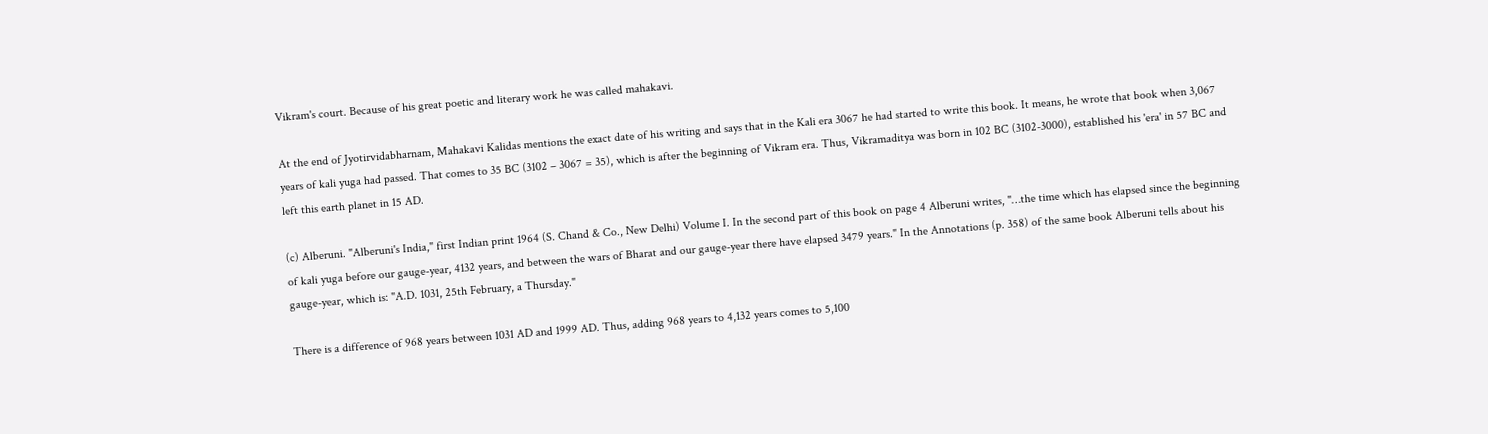Vikram's court. Because of his great poetic and literary work he was called mahakavi.

At the end of Jyotirvidabharnam, Mahakavi Kalidas mentions the exact date of his writing and says that in the Kali era 3067 he had started to write this book. It means, he wrote that book when 3,067 years of kali yuga had passed. That comes to 35 BC (3102 – 3067 = 35), which is after the beginning of Vikram era. Thus, Vikramaditya was born in 102 BC (3102-3000), established his 'era' in 57 BC and left this earth planet in 15 AD.

(c) Alberuni. "Alberuni's India," first Indian print 1964 (S. Chand & Co., New Delhi) Volume I. In the second part of this book on page 4 Alberuni writes, "…the time which has elapsed since the beginning of kali yuga before our gauge-year, 4132 years, and between the wars of Bharat and our gauge-year there have elapsed 3479 years." In the Annotations (p. 358) of the same book Alberuni tells about his gauge-year, which is: "A.D. 1031, 25th February, a Thursday."

There is a difference of 968 years between 1031 AD and 1999 AD. Thus, adding 968 years to 4,132 years comes to 5,100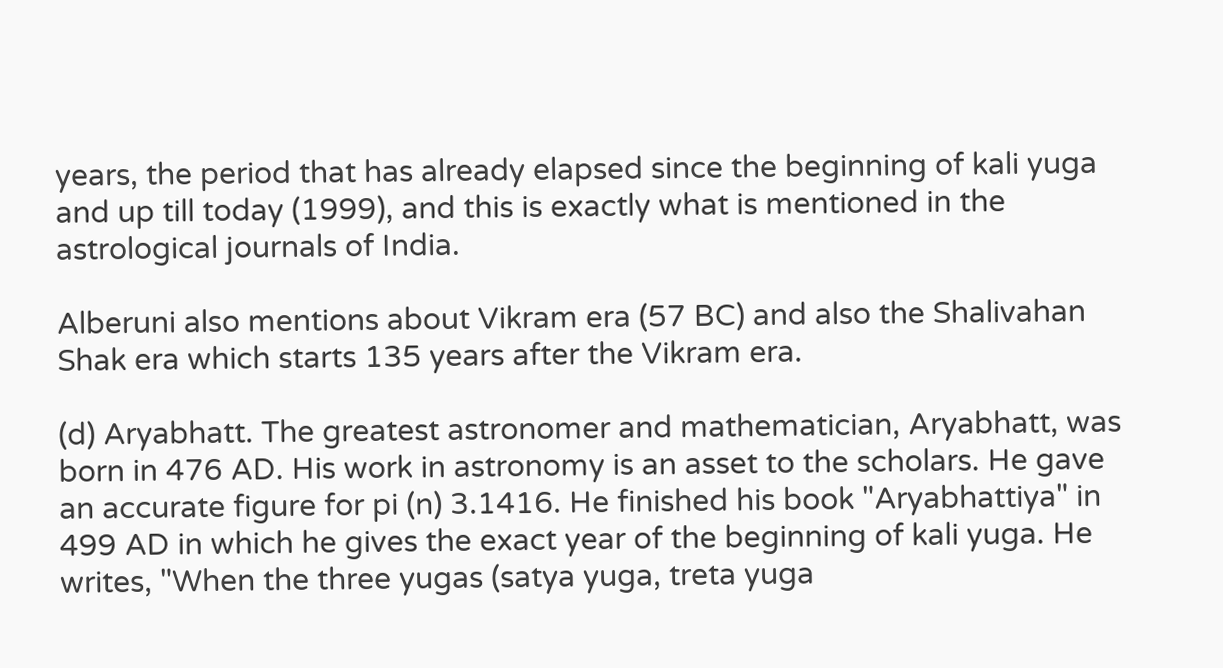years, the period that has already elapsed since the beginning of kali yuga and up till today (1999), and this is exactly what is mentioned in the astrological journals of India.

Alberuni also mentions about Vikram era (57 BC) and also the Shalivahan Shak era which starts 135 years after the Vikram era.

(d) Aryabhatt. The greatest astronomer and mathematician, Aryabhatt, was born in 476 AD. His work in astronomy is an asset to the scholars. He gave an accurate figure for pi (n) 3.1416. He finished his book "Aryabhattiya" in 499 AD in which he gives the exact year of the beginning of kali yuga. He writes, "When the three yugas (satya yuga, treta yuga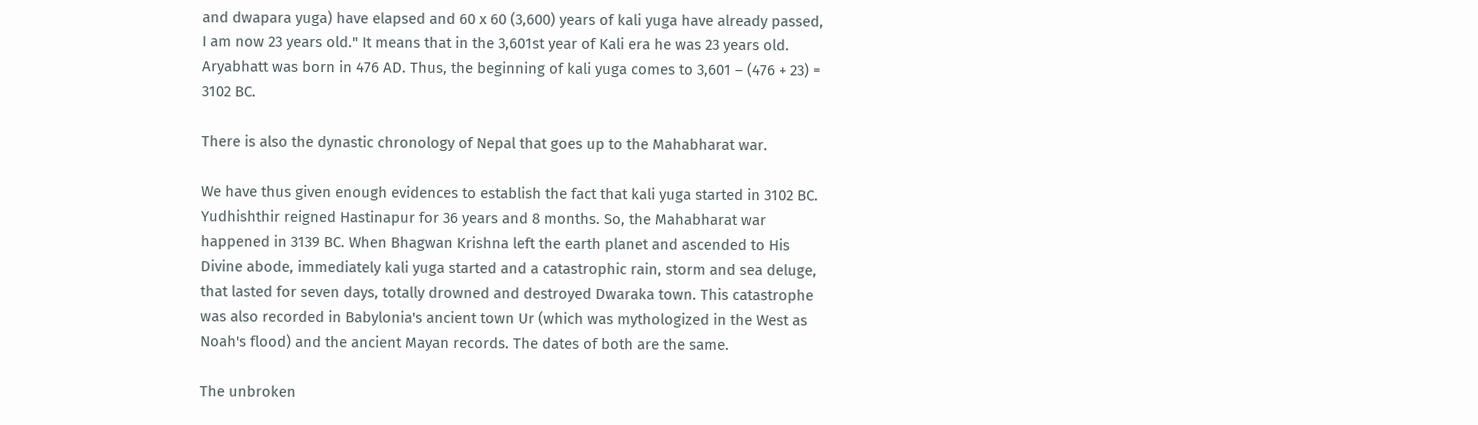and dwapara yuga) have elapsed and 60 x 60 (3,600) years of kali yuga have already passed, I am now 23 years old." It means that in the 3,601st year of Kali era he was 23 years old. Aryabhatt was born in 476 AD. Thus, the beginning of kali yuga comes to 3,601 – (476 + 23) = 3102 BC.

There is also the dynastic chronology of Nepal that goes up to the Mahabharat war.

We have thus given enough evidences to establish the fact that kali yuga started in 3102 BC. Yudhishthir reigned Hastinapur for 36 years and 8 months. So, the Mahabharat war happened in 3139 BC. When Bhagwan Krishna left the earth planet and ascended to His Divine abode, immediately kali yuga started and a catastrophic rain, storm and sea deluge, that lasted for seven days, totally drowned and destroyed Dwaraka town. This catastrophe was also recorded in Babylonia's ancient town Ur (which was mythologized in the West as Noah's flood) and the ancient Mayan records. The dates of both are the same.

The unbroken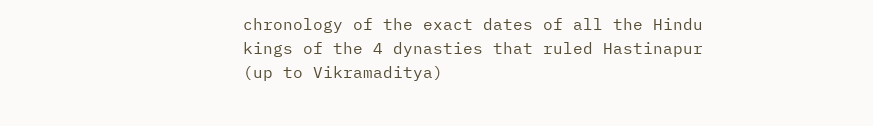chronology of the exact dates of all the Hindu kings of the 4 dynasties that ruled Hastinapur (up to Vikramaditya)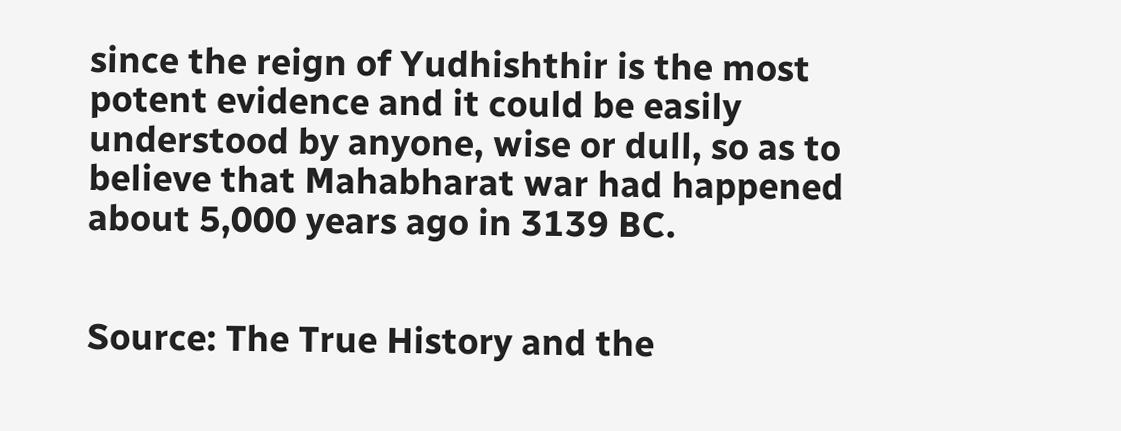since the reign of Yudhishthir is the most potent evidence and it could be easily understood by anyone, wise or dull, so as to believe that Mahabharat war had happened about 5,000 years ago in 3139 BC.


Source: The True History and the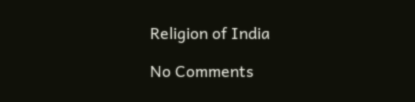Religion of India

No Comments